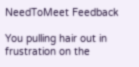NeedToMeet Feedback

You pulling hair out in frustration on the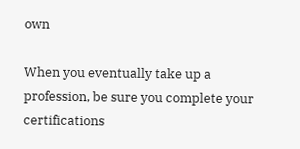own

When you eventually take up a profession, be sure you complete your certifications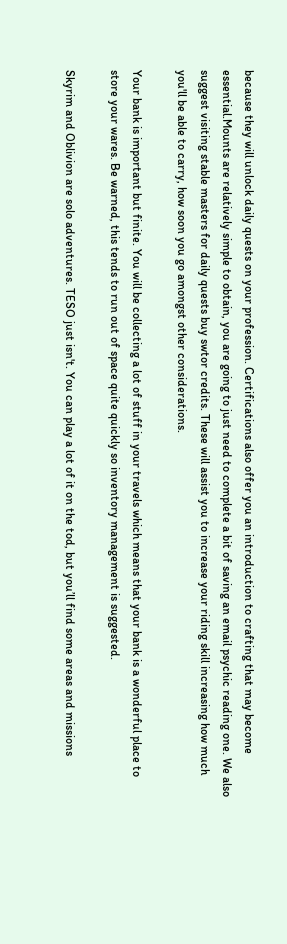because they will unlock daily quests on your profession. Certifications also offer you an introduction to crafting that may become essential.Mounts are relatively simple to obtain, you are going to just need to complete a bit of saving an email psychic reading one. We also suggest visiting stable masters for daily quests buy swtor credits. These will assist you to increase your riding skill increasing how much you'll be able to carry, how soon you go amongst other considerations.

Your bank is important but finite. You will be collecting a lot of stuff in your travels which means that your bank is a wonderful place to store your wares. Be warned, this tends to run out of space quite quickly so inventory management is suggested.

Skyrim and Oblivion are solo adventures. TESO just isn't. You can play a lot of it on the tod, but you’ll find some areas and missions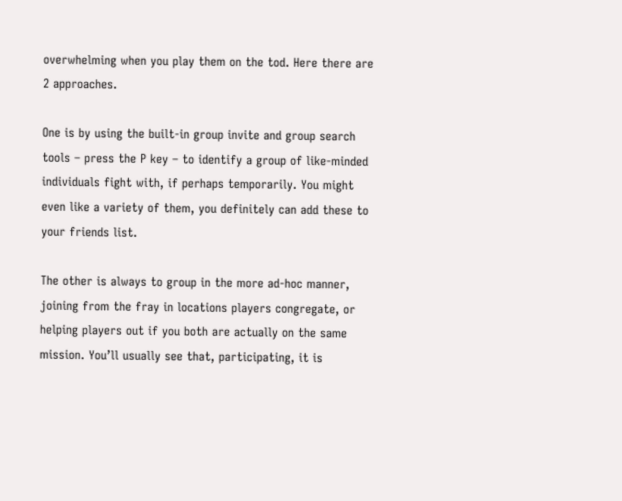overwhelming when you play them on the tod. Here there are 2 approaches.

One is by using the built-in group invite and group search tools – press the P key – to identify a group of like-minded individuals fight with, if perhaps temporarily. You might even like a variety of them, you definitely can add these to your friends list.

The other is always to group in the more ad-hoc manner, joining from the fray in locations players congregate, or helping players out if you both are actually on the same mission. You’ll usually see that, participating, it is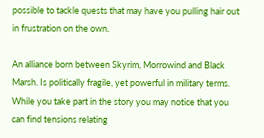possible to tackle quests that may have you pulling hair out in frustration on the own.

An alliance born between Skyrim, Morrowind and Black Marsh. Is politically fragile, yet powerful in military terms. While you take part in the story you may notice that you can find tensions relating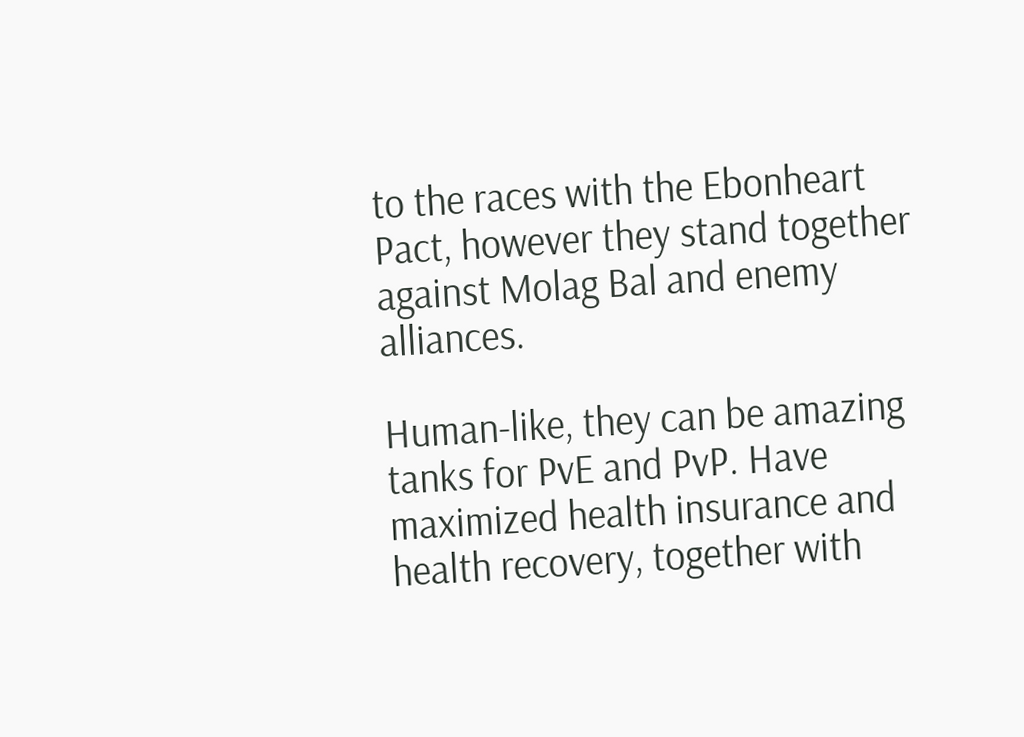to the races with the Ebonheart Pact, however they stand together against Molag Bal and enemy alliances.

Human-like, they can be amazing tanks for PvE and PvP. Have maximized health insurance and health recovery, together with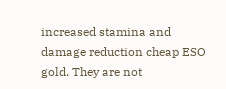increased stamina and damage reduction cheap ESO gold. They are not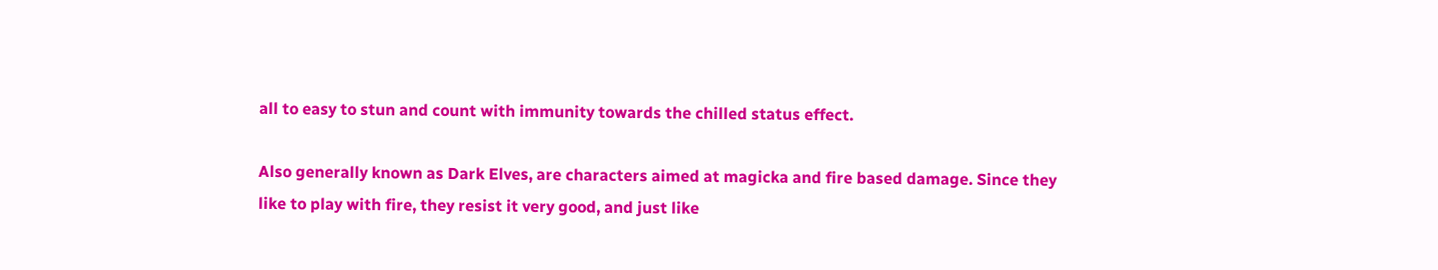all to easy to stun and count with immunity towards the chilled status effect.

Also generally known as Dark Elves, are characters aimed at magicka and fire based damage. Since they like to play with fire, they resist it very good, and just like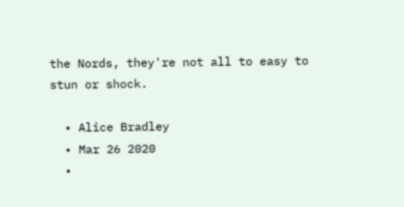the Nords, they're not all to easy to stun or shock.

  • Alice Bradley
  • Mar 26 2020
  •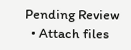Pending Review
  • Attach files